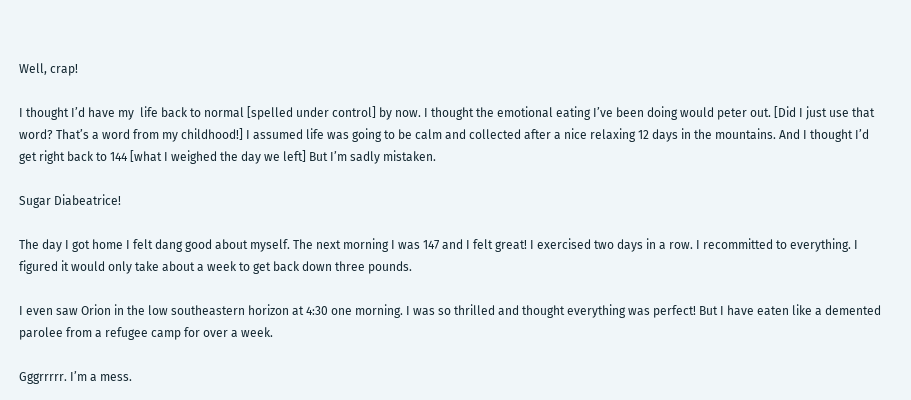Well, crap!

I thought I’d have my  life back to normal [spelled under control] by now. I thought the emotional eating I’ve been doing would peter out. [Did I just use that word? That’s a word from my childhood!] I assumed life was going to be calm and collected after a nice relaxing 12 days in the mountains. And I thought I’d get right back to 144 [what I weighed the day we left] But I’m sadly mistaken.

Sugar Diabeatrice!

The day I got home I felt dang good about myself. The next morning I was 147 and I felt great! I exercised two days in a row. I recommitted to everything. I figured it would only take about a week to get back down three pounds.

I even saw Orion in the low southeastern horizon at 4:30 one morning. I was so thrilled and thought everything was perfect! But I have eaten like a demented parolee from a refugee camp for over a week.

Gggrrrrr. I’m a mess.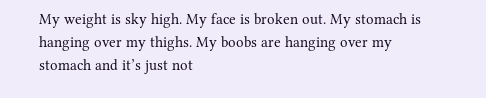My weight is sky high. My face is broken out. My stomach is hanging over my thighs. My boobs are hanging over my stomach and it’s just not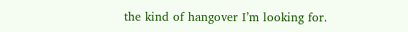the kind of hangover I’m looking for.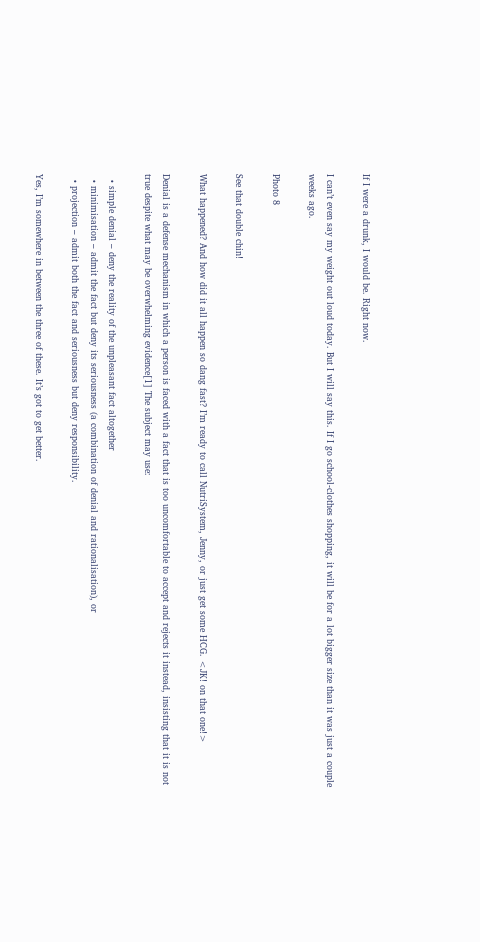If I were a drunk, I would be. Right now.

I can’t even say my weight out loud today. But I will say this. If I go school-clothes shopping, it will be for a lot bigger size than it was just a couple weeks ago.

Photo 8

See that double chin!

What happened? And how did it all happen so dang fast? I’m ready to call NutriSystem, Jenny, or just get some HCG. <JK! on that one!>

Denial is a defense mechanism in which a person is faced with a fact that is too uncomfortable to accept and rejects it instead, insisting that it is not true despite what may be overwhelming evidence[1] The subject may use:

  • simple denial – deny the reality of the unpleasant fact altogether
  • minimisation – admit the fact but deny its seriousness (a combination of denial and rationalisation), or
  • projection – admit both the fact and seriousness but deny responsibility.

Yes, I’m somewhere in between the three of these. It’s got to get better.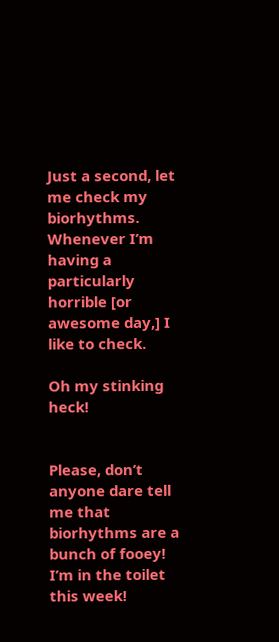Just a second, let me check my biorhythms. Whenever I’m having a particularly horrible [or awesome day,] I like to check.

Oh my stinking heck!


Please, don’t anyone dare tell me that biorhythms are a bunch of fooey! I’m in the toilet this week!